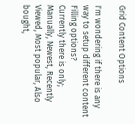Grid Content Options

I'm wondering if there is any way to setup different content Filling options?
Currently there is only; Manually, Newest, Recently Viewed, Most popular, Also bought,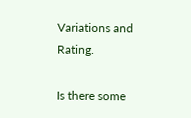Variations and Rating.

Is there some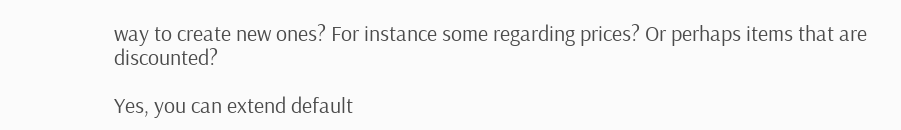way to create new ones? For instance some regarding prices? Or perhaps items that are discounted?

Yes, you can extend default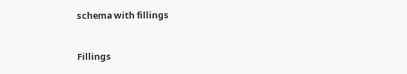schema with fillings


Fillings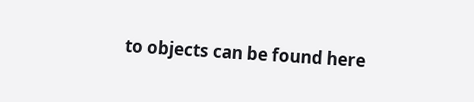to objects can be found here